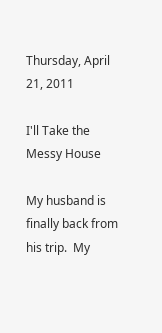Thursday, April 21, 2011

I'll Take the Messy House

My husband is finally back from his trip.  My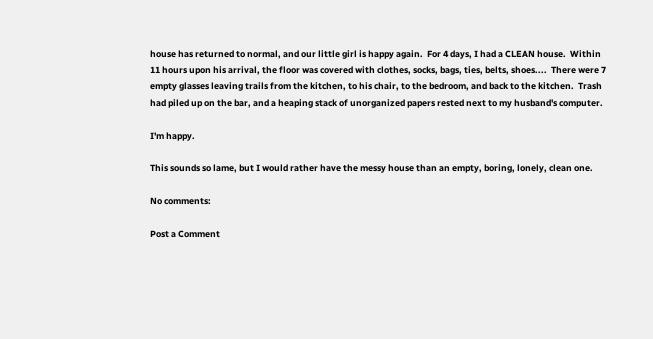house has returned to normal, and our little girl is happy again.  For 4 days, I had a CLEAN house.  Within 11 hours upon his arrival, the floor was covered with clothes, socks, bags, ties, belts, shoes....  There were 7 empty glasses leaving trails from the kitchen, to his chair, to the bedroom, and back to the kitchen.  Trash had piled up on the bar, and a heaping stack of unorganized papers rested next to my husband's computer.

I'm happy.

This sounds so lame, but I would rather have the messy house than an empty, boring, lonely, clean one.

No comments:

Post a Comment